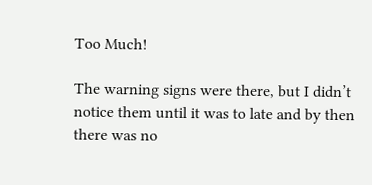Too Much!

The warning signs were there, but I didn’t notice them until it was to late and by then there was no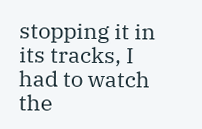stopping it in its tracks, I had to watch the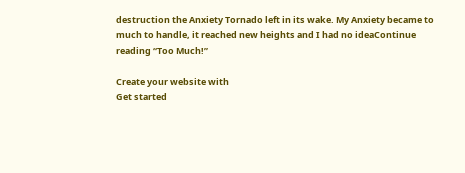destruction the Anxiety Tornado left in its wake. My Anxiety became to much to handle, it reached new heights and I had no ideaContinue reading “Too Much!”

Create your website with
Get started